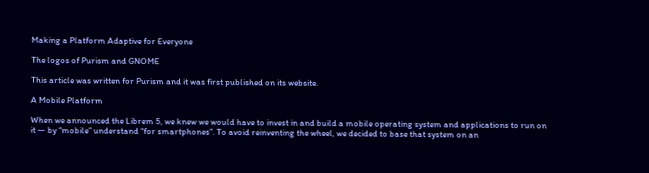Making a Platform Adaptive for Everyone

The logos of Purism and GNOME

This article was written for Purism and it was first published on its website.

A Mobile Platform

When we announced the Librem 5, we knew we would have to invest in and build a mobile operating system and applications to run on it — by “mobile” understand “for smartphones”. To avoid reinventing the wheel, we decided to base that system on an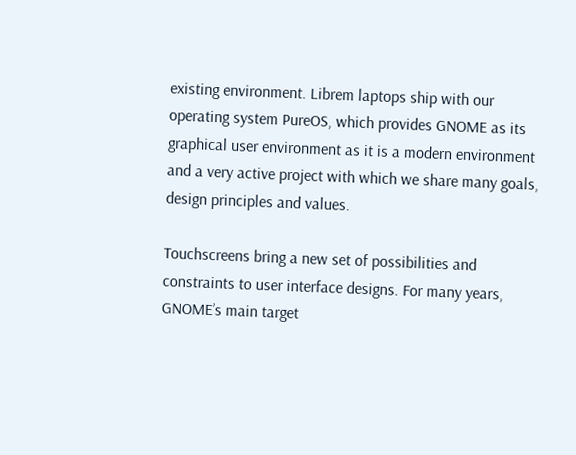existing environment. Librem laptops ship with our operating system PureOS, which provides GNOME as its graphical user environment as it is a modern environment and a very active project with which we share many goals, design principles and values.

Touchscreens bring a new set of possibilities and constraints to user interface designs. For many years, GNOME’s main target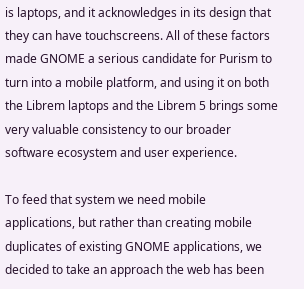is laptops, and it acknowledges in its design that they can have touchscreens. All of these factors made GNOME a serious candidate for Purism to turn into a mobile platform, and using it on both the Librem laptops and the Librem 5 brings some very valuable consistency to our broader software ecosystem and user experience.

To feed that system we need mobile applications, but rather than creating mobile duplicates of existing GNOME applications, we decided to take an approach the web has been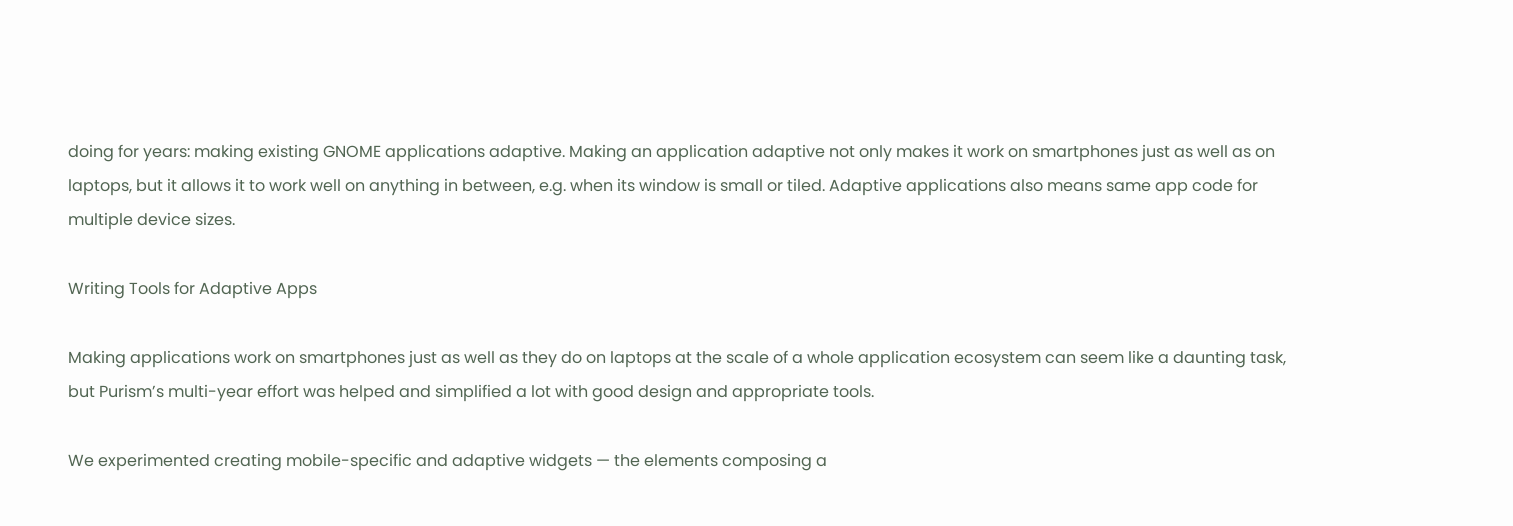doing for years: making existing GNOME applications adaptive. Making an application adaptive not only makes it work on smartphones just as well as on laptops, but it allows it to work well on anything in between, e.g. when its window is small or tiled. Adaptive applications also means same app code for multiple device sizes.

Writing Tools for Adaptive Apps

Making applications work on smartphones just as well as they do on laptops at the scale of a whole application ecosystem can seem like a daunting task, but Purism’s multi-year effort was helped and simplified a lot with good design and appropriate tools.

We experimented creating mobile-specific and adaptive widgets — the elements composing a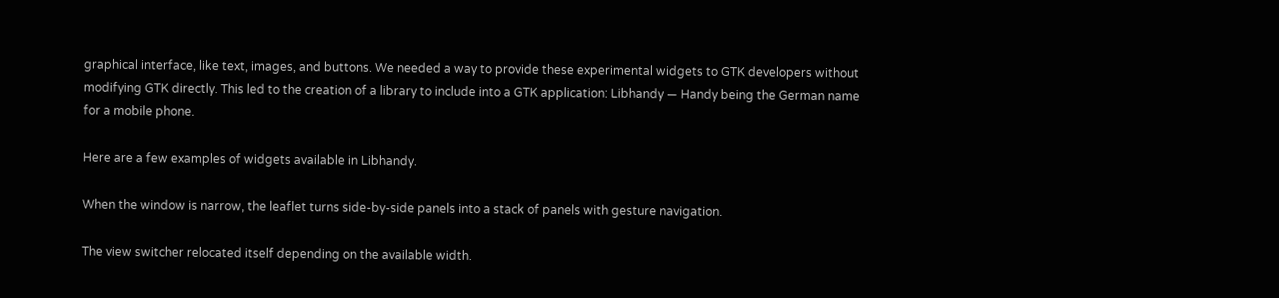graphical interface, like text, images, and buttons. We needed a way to provide these experimental widgets to GTK developers without modifying GTK directly. This led to the creation of a library to include into a GTK application: Libhandy — Handy being the German name for a mobile phone.

Here are a few examples of widgets available in Libhandy.

When the window is narrow, the leaflet turns side-by-side panels into a stack of panels with gesture navigation.

The view switcher relocated itself depending on the available width.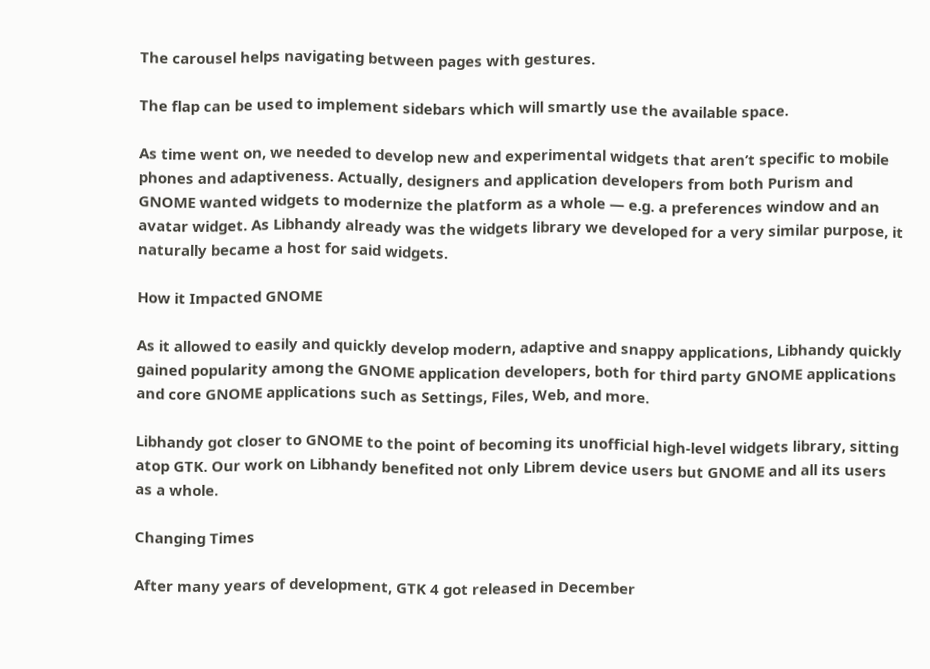The carousel helps navigating between pages with gestures.

The flap can be used to implement sidebars which will smartly use the available space.

As time went on, we needed to develop new and experimental widgets that aren’t specific to mobile phones and adaptiveness. Actually, designers and application developers from both Purism and GNOME wanted widgets to modernize the platform as a whole — e.g. a preferences window and an avatar widget. As Libhandy already was the widgets library we developed for a very similar purpose, it naturally became a host for said widgets.

How it Impacted GNOME

As it allowed to easily and quickly develop modern, adaptive and snappy applications, Libhandy quickly gained popularity among the GNOME application developers, both for third party GNOME applications and core GNOME applications such as Settings, Files, Web, and more.

Libhandy got closer to GNOME to the point of becoming its unofficial high-level widgets library, sitting atop GTK. Our work on Libhandy benefited not only Librem device users but GNOME and all its users as a whole.

Changing Times

After many years of development, GTK 4 got released in December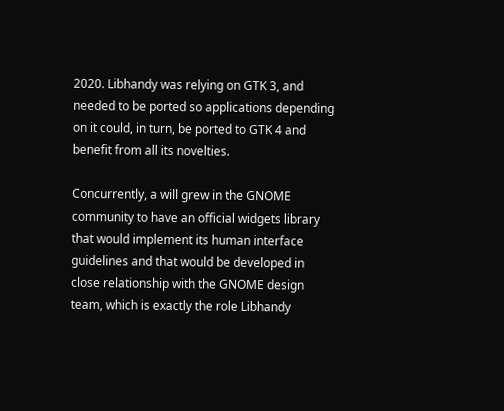2020. Libhandy was relying on GTK 3, and needed to be ported so applications depending on it could, in turn, be ported to GTK 4 and benefit from all its novelties.

Concurrently, a will grew in the GNOME community to have an official widgets library that would implement its human interface guidelines and that would be developed in close relationship with the GNOME design team, which is exactly the role Libhandy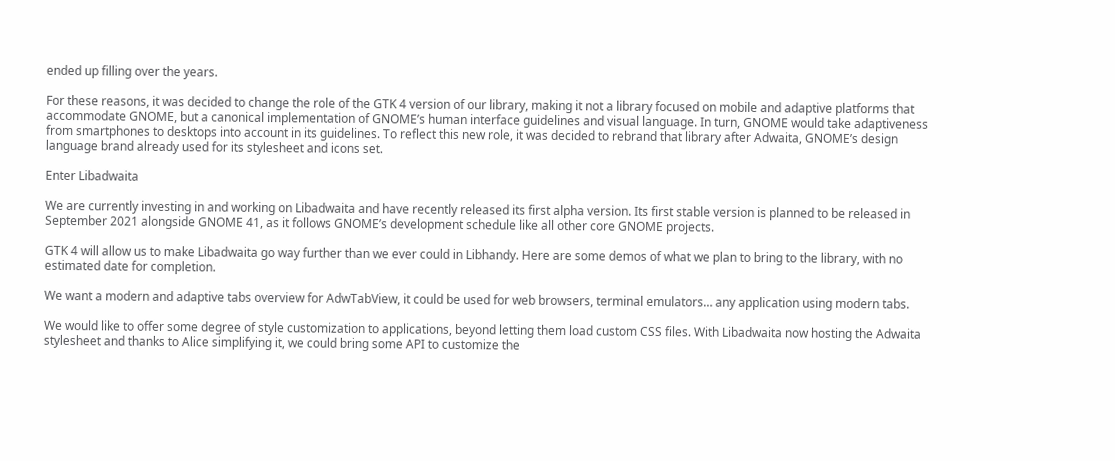ended up filling over the years.

For these reasons, it was decided to change the role of the GTK 4 version of our library, making it not a library focused on mobile and adaptive platforms that accommodate GNOME, but a canonical implementation of GNOME’s human interface guidelines and visual language. In turn, GNOME would take adaptiveness from smartphones to desktops into account in its guidelines. To reflect this new role, it was decided to rebrand that library after Adwaita, GNOME’s design language brand already used for its stylesheet and icons set.

Enter Libadwaita

We are currently investing in and working on Libadwaita and have recently released its first alpha version. Its first stable version is planned to be released in September 2021 alongside GNOME 41, as it follows GNOME’s development schedule like all other core GNOME projects.

GTK 4 will allow us to make Libadwaita go way further than we ever could in Libhandy. Here are some demos of what we plan to bring to the library, with no estimated date for completion.

We want a modern and adaptive tabs overview for AdwTabView, it could be used for web browsers, terminal emulators… any application using modern tabs.

We would like to offer some degree of style customization to applications, beyond letting them load custom CSS files. With Libadwaita now hosting the Adwaita stylesheet and thanks to Alice simplifying it, we could bring some API to customize the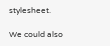stylesheet.

We could also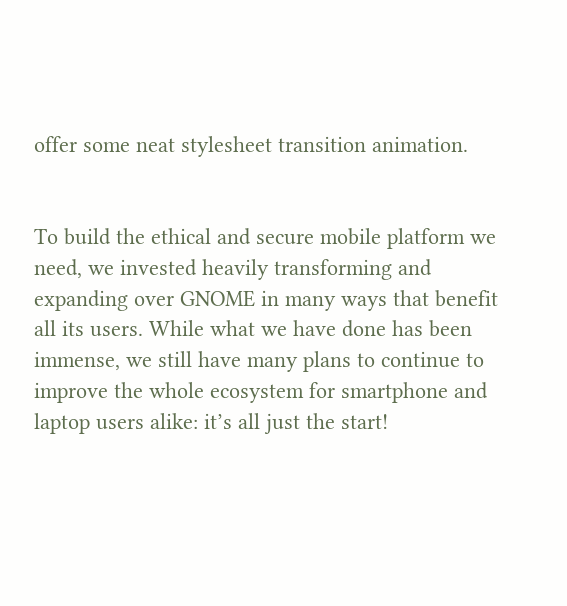offer some neat stylesheet transition animation.


To build the ethical and secure mobile platform we need, we invested heavily transforming and expanding over GNOME in many ways that benefit all its users. While what we have done has been immense, we still have many plans to continue to improve the whole ecosystem for smartphone and laptop users alike: it’s all just the start!